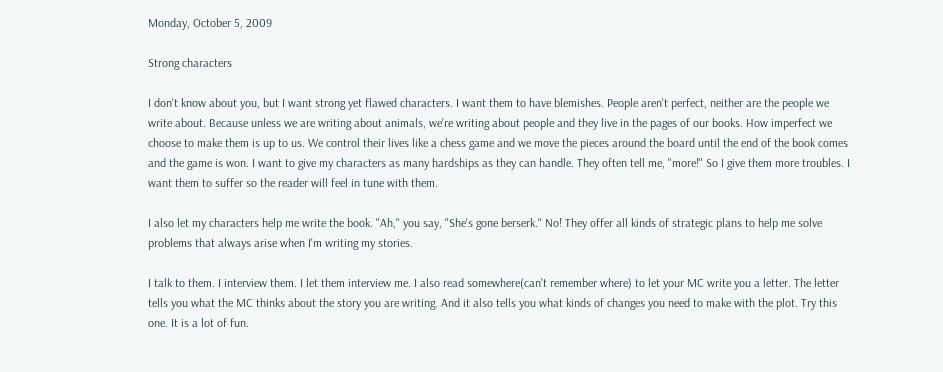Monday, October 5, 2009

Strong characters

I don't know about you, but I want strong yet flawed characters. I want them to have blemishes. People aren't perfect, neither are the people we write about. Because unless we are writing about animals, we're writing about people and they live in the pages of our books. How imperfect we choose to make them is up to us. We control their lives like a chess game and we move the pieces around the board until the end of the book comes and the game is won. I want to give my characters as many hardships as they can handle. They often tell me, "more!" So I give them more troubles. I want them to suffer so the reader will feel in tune with them.

I also let my characters help me write the book. "Ah," you say, "She's gone berserk." No! They offer all kinds of strategic plans to help me solve problems that always arise when I'm writing my stories.

I talk to them. I interview them. I let them interview me. I also read somewhere(can't remember where) to let your MC write you a letter. The letter tells you what the MC thinks about the story you are writing. And it also tells you what kinds of changes you need to make with the plot. Try this one. It is a lot of fun.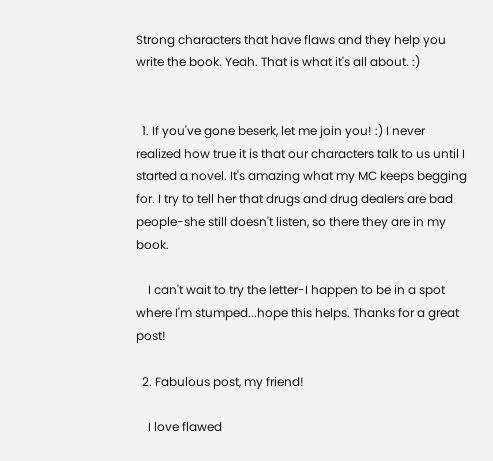Strong characters that have flaws and they help you write the book. Yeah. That is what it's all about. :)


  1. If you've gone beserk, let me join you! :) I never realized how true it is that our characters talk to us until I started a novel. It's amazing what my MC keeps begging for. I try to tell her that drugs and drug dealers are bad people-she still doesn't listen, so there they are in my book.

    I can't wait to try the letter-I happen to be in a spot where I'm stumped...hope this helps. Thanks for a great post!

  2. Fabulous post, my friend!

    I love flawed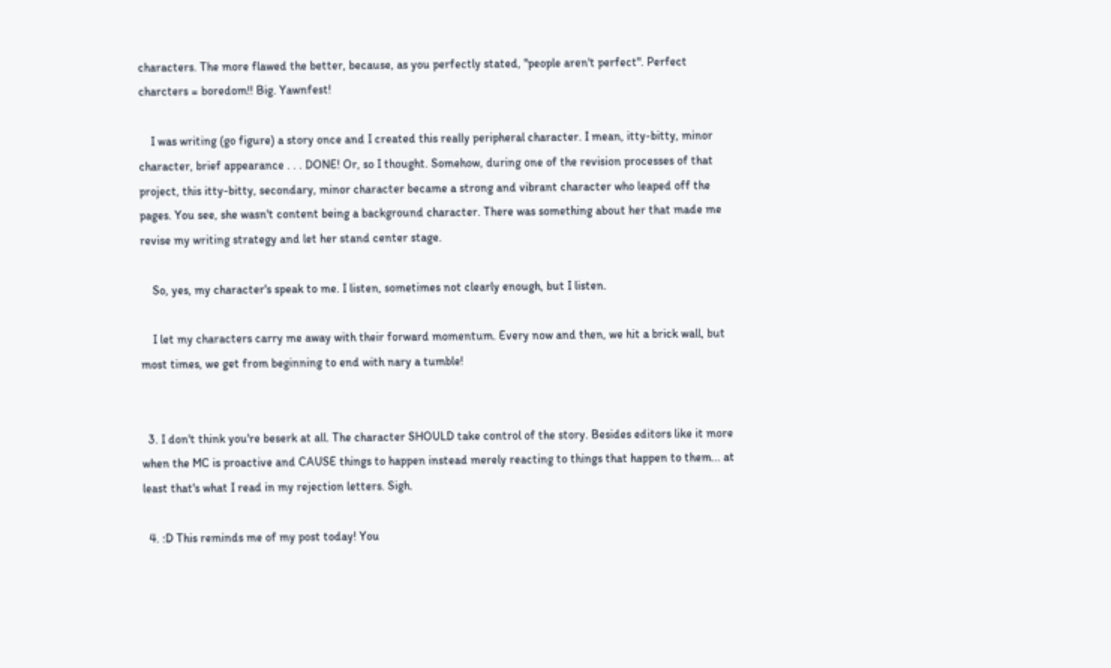characters. The more flawed the better, because, as you perfectly stated, "people aren't perfect". Perfect charcters = boredom!! Big. Yawnfest!

    I was writing (go figure) a story once and I created this really peripheral character. I mean, itty-bitty, minor character, brief appearance . . . DONE! Or, so I thought. Somehow, during one of the revision processes of that project, this itty-bitty, secondary, minor character became a strong and vibrant character who leaped off the pages. You see, she wasn't content being a background character. There was something about her that made me revise my writing strategy and let her stand center stage.

    So, yes, my character's speak to me. I listen, sometimes not clearly enough, but I listen.

    I let my characters carry me away with their forward momentum. Every now and then, we hit a brick wall, but most times, we get from beginning to end with nary a tumble!


  3. I don't think you're beserk at all. The character SHOULD take control of the story. Besides editors like it more when the MC is proactive and CAUSE things to happen instead merely reacting to things that happen to them... at least that's what I read in my rejection letters. Sigh.

  4. :D This reminds me of my post today! You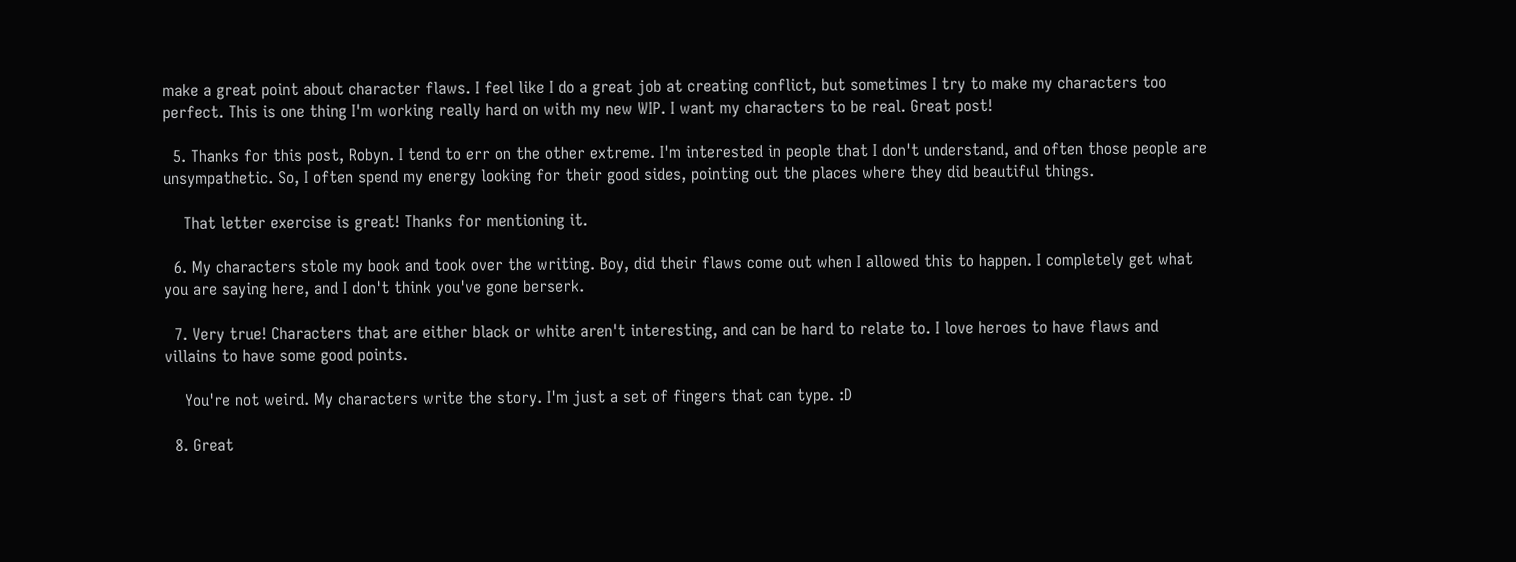make a great point about character flaws. I feel like I do a great job at creating conflict, but sometimes I try to make my characters too perfect. This is one thing I'm working really hard on with my new WIP. I want my characters to be real. Great post!

  5. Thanks for this post, Robyn. I tend to err on the other extreme. I'm interested in people that I don't understand, and often those people are unsympathetic. So, I often spend my energy looking for their good sides, pointing out the places where they did beautiful things.

    That letter exercise is great! Thanks for mentioning it.

  6. My characters stole my book and took over the writing. Boy, did their flaws come out when I allowed this to happen. I completely get what you are saying here, and I don't think you've gone berserk.

  7. Very true! Characters that are either black or white aren't interesting, and can be hard to relate to. I love heroes to have flaws and villains to have some good points.

    You're not weird. My characters write the story. I'm just a set of fingers that can type. :D

  8. Great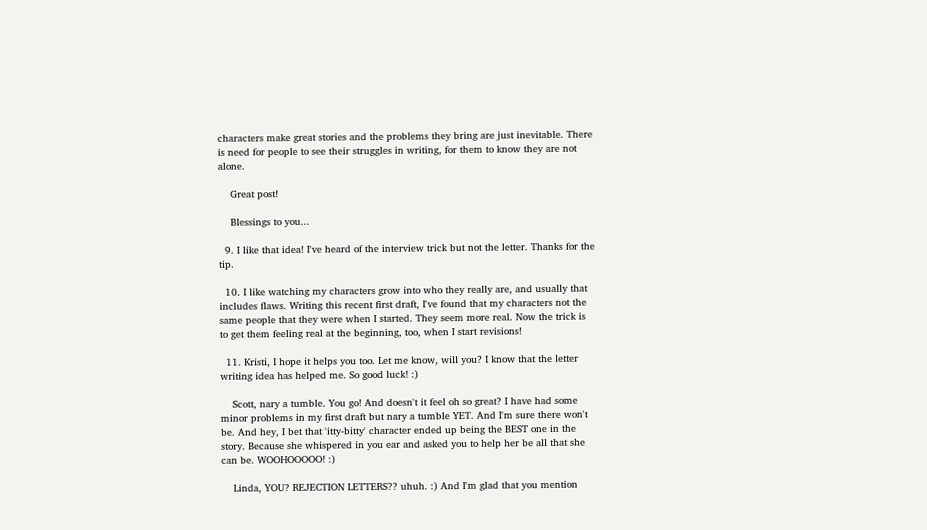characters make great stories and the problems they bring are just inevitable. There is need for people to see their struggles in writing, for them to know they are not alone.

    Great post!

    Blessings to you...

  9. I like that idea! I've heard of the interview trick but not the letter. Thanks for the tip.

  10. I like watching my characters grow into who they really are, and usually that includes flaws. Writing this recent first draft, I've found that my characters not the same people that they were when I started. They seem more real. Now the trick is to get them feeling real at the beginning, too, when I start revisions!

  11. Kristi, I hope it helps you too. Let me know, will you? I know that the letter writing idea has helped me. So good luck! :)

    Scott, nary a tumble. You go! And doesn't it feel oh so great? I have had some minor problems in my first draft but nary a tumble YET. And I'm sure there won't be. And hey, I bet that 'itty-bitty' character ended up being the BEST one in the story. Because she whispered in you ear and asked you to help her be all that she can be. WOOHOOOOO! :)

    Linda, YOU? REJECTION LETTERS?? uhuh. :) And I'm glad that you mention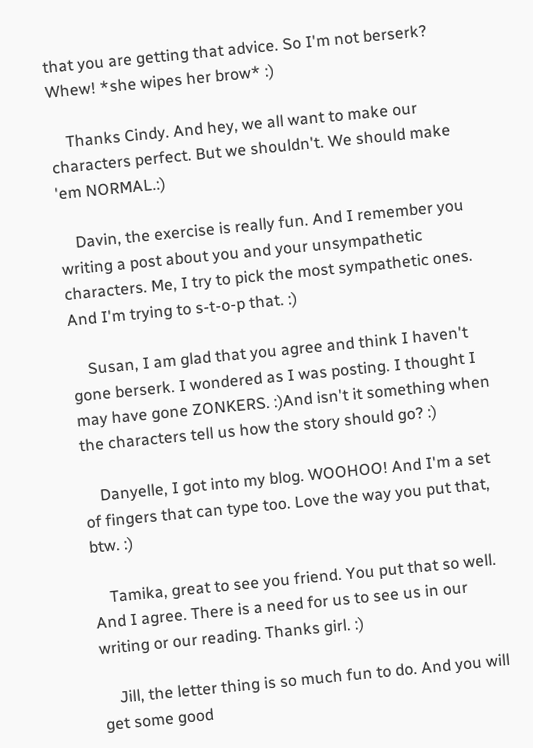that you are getting that advice. So I'm not berserk? Whew! *she wipes her brow* :)

    Thanks Cindy. And hey, we all want to make our characters perfect. But we shouldn't. We should make 'em NORMAL.:)

    Davin, the exercise is really fun. And I remember you writing a post about you and your unsympathetic characters. Me, I try to pick the most sympathetic ones. And I'm trying to s-t-o-p that. :)

    Susan, I am glad that you agree and think I haven't gone berserk. I wondered as I was posting. I thought I may have gone ZONKERS. :)And isn't it something when the characters tell us how the story should go? :)

    Danyelle, I got into my blog. WOOHOO! And I'm a set of fingers that can type too. Love the way you put that, btw. :)

    Tamika, great to see you friend. You put that so well. And I agree. There is a need for us to see us in our writing or our reading. Thanks girl. :)

    Jill, the letter thing is so much fun to do. And you will get some good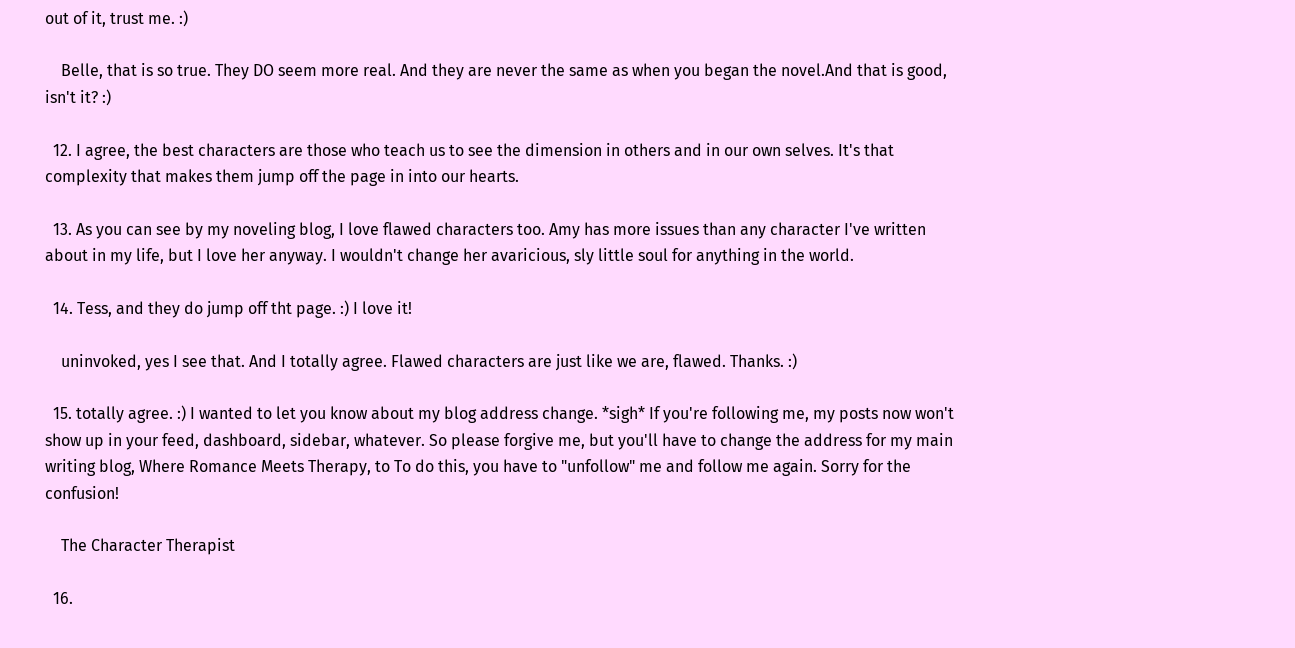out of it, trust me. :)

    Belle, that is so true. They DO seem more real. And they are never the same as when you began the novel.And that is good, isn't it? :)

  12. I agree, the best characters are those who teach us to see the dimension in others and in our own selves. It's that complexity that makes them jump off the page in into our hearts.

  13. As you can see by my noveling blog, I love flawed characters too. Amy has more issues than any character I've written about in my life, but I love her anyway. I wouldn't change her avaricious, sly little soul for anything in the world.

  14. Tess, and they do jump off tht page. :) I love it!

    uninvoked, yes I see that. And I totally agree. Flawed characters are just like we are, flawed. Thanks. :)

  15. totally agree. :) I wanted to let you know about my blog address change. *sigh* If you're following me, my posts now won't show up in your feed, dashboard, sidebar, whatever. So please forgive me, but you'll have to change the address for my main writing blog, Where Romance Meets Therapy, to To do this, you have to "unfollow" me and follow me again. Sorry for the confusion!

    The Character Therapist

  16.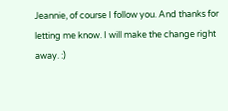Jeannie, of course I follow you. And thanks for letting me know. I will make the change right away. :)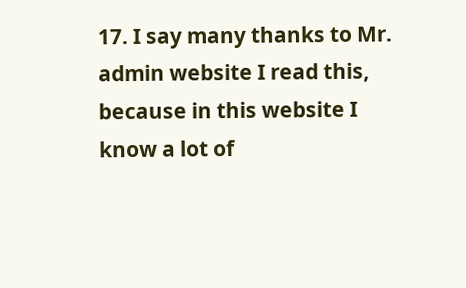17. I say many thanks to Mr. admin website I read this, because in this website I know a lot of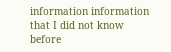information information that I did not know before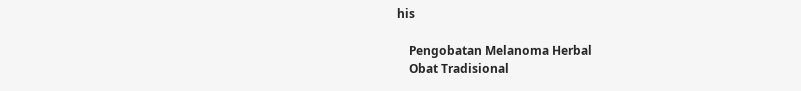his

    Pengobatan Melanoma Herbal
    Obat Tradisional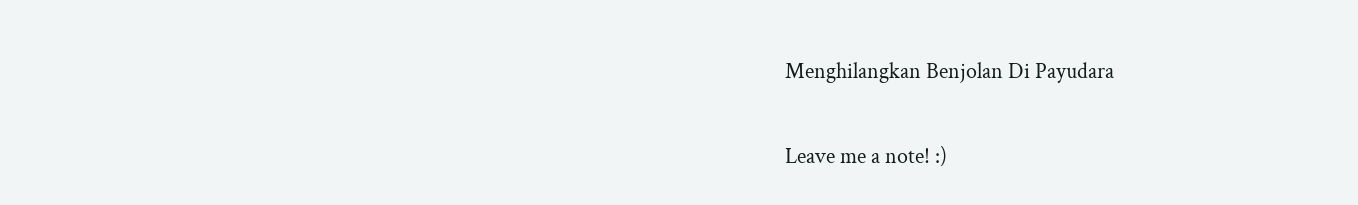Menghilangkan Benjolan Di Payudara


Leave me a note! :)